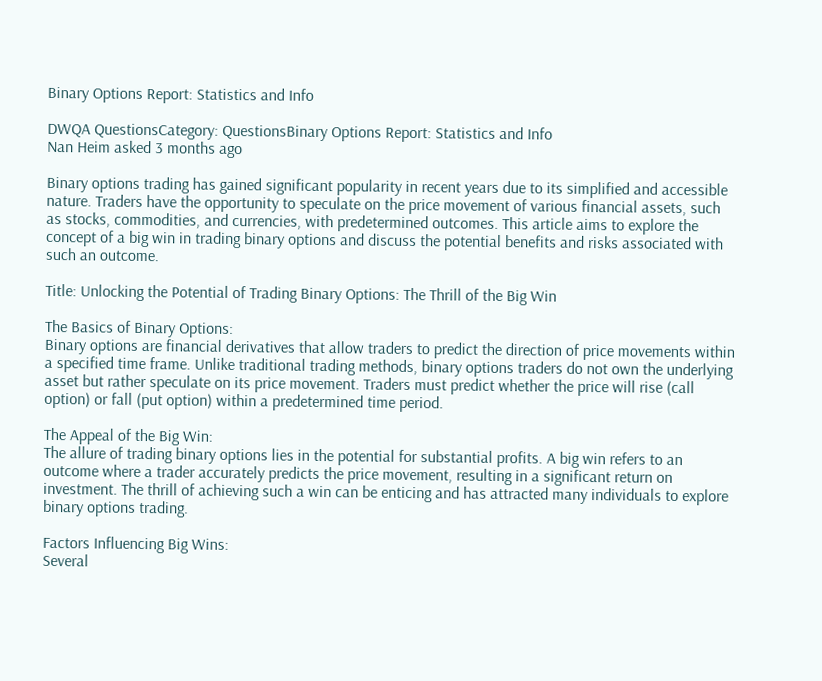Binary Options Report: Statistics and Info

DWQA QuestionsCategory: QuestionsBinary Options Report: Statistics and Info
Nan Heim asked 3 months ago

Binary options trading has gained significant popularity in recent years due to its simplified and accessible nature. Traders have the opportunity to speculate on the price movement of various financial assets, such as stocks, commodities, and currencies, with predetermined outcomes. This article aims to explore the concept of a big win in trading binary options and discuss the potential benefits and risks associated with such an outcome.

Title: Unlocking the Potential of Trading Binary Options: The Thrill of the Big Win

The Basics of Binary Options:
Binary options are financial derivatives that allow traders to predict the direction of price movements within a specified time frame. Unlike traditional trading methods, binary options traders do not own the underlying asset but rather speculate on its price movement. Traders must predict whether the price will rise (call option) or fall (put option) within a predetermined time period.

The Appeal of the Big Win:
The allure of trading binary options lies in the potential for substantial profits. A big win refers to an outcome where a trader accurately predicts the price movement, resulting in a significant return on investment. The thrill of achieving such a win can be enticing and has attracted many individuals to explore binary options trading.

Factors Influencing Big Wins:
Several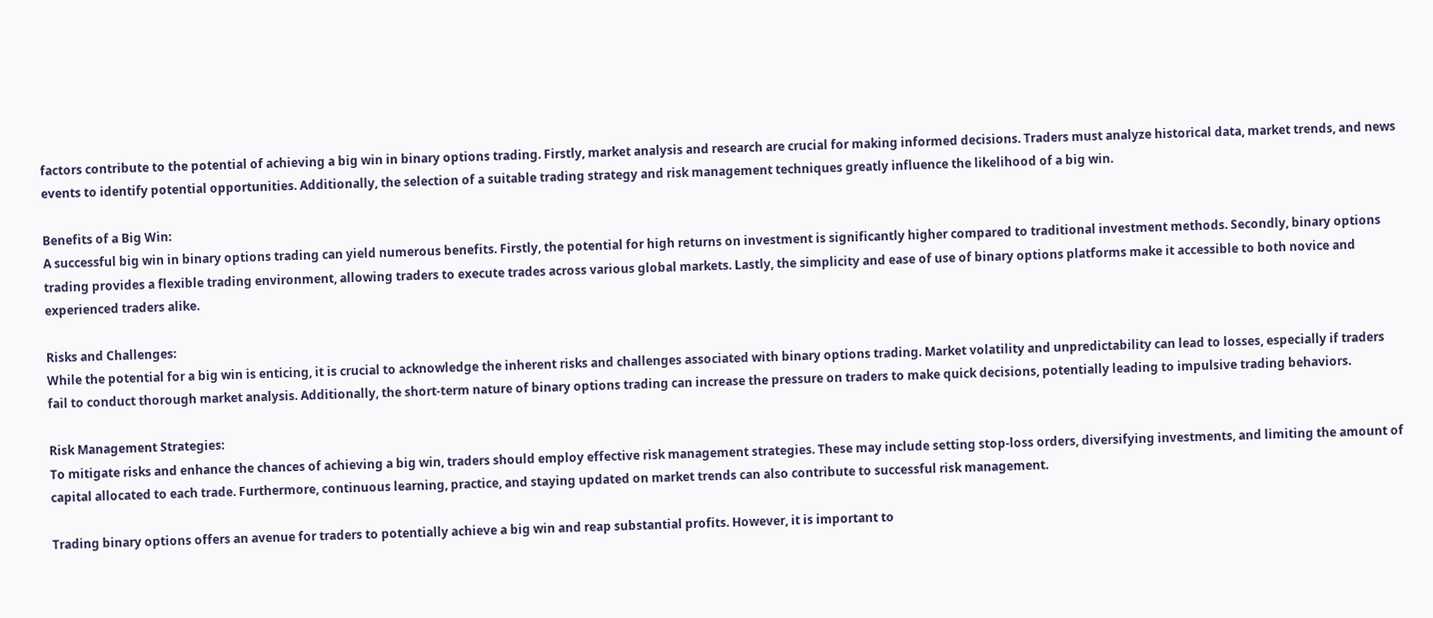factors contribute to the potential of achieving a big win in binary options trading. Firstly, market analysis and research are crucial for making informed decisions. Traders must analyze historical data, market trends, and news events to identify potential opportunities. Additionally, the selection of a suitable trading strategy and risk management techniques greatly influence the likelihood of a big win.

Benefits of a Big Win:
A successful big win in binary options trading can yield numerous benefits. Firstly, the potential for high returns on investment is significantly higher compared to traditional investment methods. Secondly, binary options trading provides a flexible trading environment, allowing traders to execute trades across various global markets. Lastly, the simplicity and ease of use of binary options platforms make it accessible to both novice and experienced traders alike.

Risks and Challenges:
While the potential for a big win is enticing, it is crucial to acknowledge the inherent risks and challenges associated with binary options trading. Market volatility and unpredictability can lead to losses, especially if traders fail to conduct thorough market analysis. Additionally, the short-term nature of binary options trading can increase the pressure on traders to make quick decisions, potentially leading to impulsive trading behaviors.

Risk Management Strategies:
To mitigate risks and enhance the chances of achieving a big win, traders should employ effective risk management strategies. These may include setting stop-loss orders, diversifying investments, and limiting the amount of capital allocated to each trade. Furthermore, continuous learning, practice, and staying updated on market trends can also contribute to successful risk management.

Trading binary options offers an avenue for traders to potentially achieve a big win and reap substantial profits. However, it is important to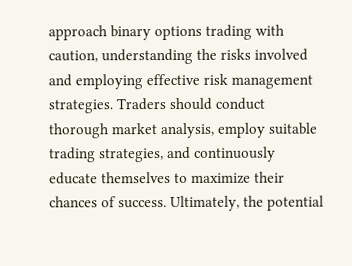approach binary options trading with caution, understanding the risks involved and employing effective risk management strategies. Traders should conduct thorough market analysis, employ suitable trading strategies, and continuously educate themselves to maximize their chances of success. Ultimately, the potential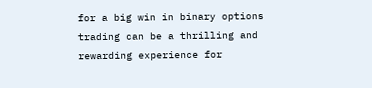for a big win in binary options trading can be a thrilling and rewarding experience for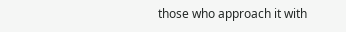those who approach it with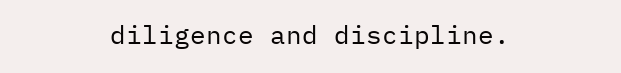diligence and discipline.